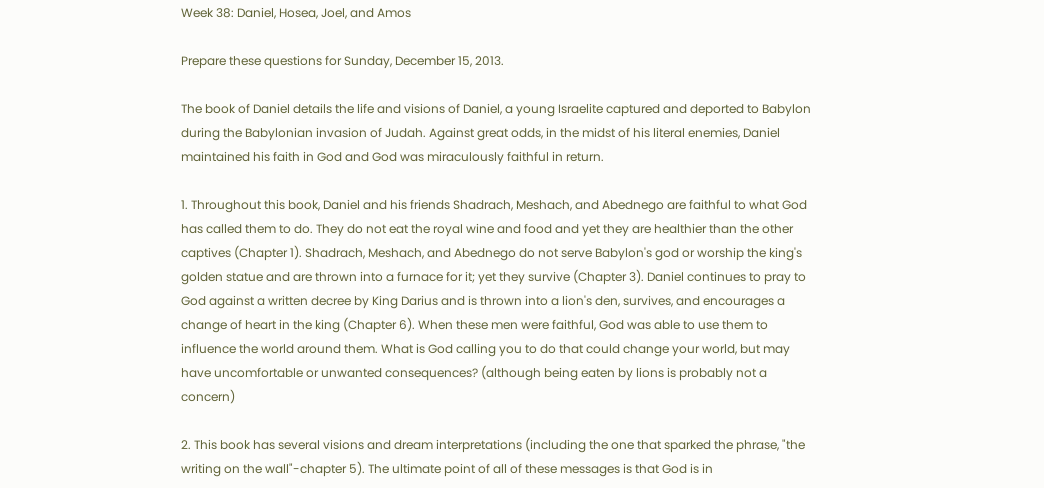Week 38: Daniel, Hosea, Joel, and Amos

Prepare these questions for Sunday, December 15, 2013.

The book of Daniel details the life and visions of Daniel, a young Israelite captured and deported to Babylon during the Babylonian invasion of Judah. Against great odds, in the midst of his literal enemies, Daniel maintained his faith in God and God was miraculously faithful in return.

1. Throughout this book, Daniel and his friends Shadrach, Meshach, and Abednego are faithful to what God has called them to do. They do not eat the royal wine and food and yet they are healthier than the other captives (Chapter 1). Shadrach, Meshach, and Abednego do not serve Babylon's god or worship the king's golden statue and are thrown into a furnace for it; yet they survive (Chapter 3). Daniel continues to pray to God against a written decree by King Darius and is thrown into a lion's den, survives, and encourages a change of heart in the king (Chapter 6). When these men were faithful, God was able to use them to influence the world around them. What is God calling you to do that could change your world, but may have uncomfortable or unwanted consequences? (although being eaten by lions is probably not a concern)

2. This book has several visions and dream interpretations (including the one that sparked the phrase, "the writing on the wall"-chapter 5). The ultimate point of all of these messages is that God is in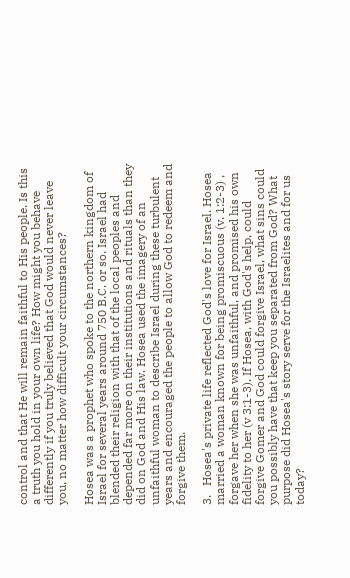control and that He will remain faithful to His people. Is this a truth you hold in your own life? How might you behave differently if you truly believed that God would never leave you, no matter how difficult your circumstances?

Hosea was a prophet who spoke to the northern kingdom of Israel for several years around 750 B.C. or so. Israel had blended their religion with that of the local peoples and depended far more on their institutions and rituals than they did on God and His law. Hosea used the imagery of an unfaithful woman to describe Israel during these turbulent years and encouraged the people to allow God to redeem and forgive them.

3.   Hosea's private life reflected God's love for Israel. Hosea married a woman known for being promiscuous (v. 1:2-3) , forgave her when she was unfaithful, and promised his own fidelity to her (v 3:1-3). If Hosea, with God's help, could forgive Gomer and God could forgive Israel, what sins could you possibly have that keep you separated from God? What purpose did Hosea's story serve for the Israelites and for us today?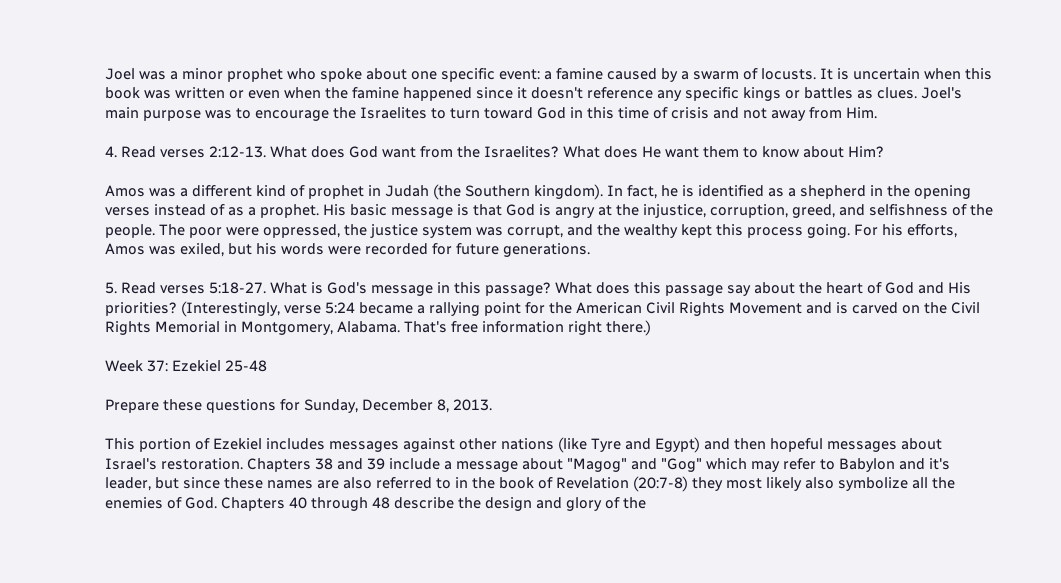Joel was a minor prophet who spoke about one specific event: a famine caused by a swarm of locusts. It is uncertain when this book was written or even when the famine happened since it doesn't reference any specific kings or battles as clues. Joel's main purpose was to encourage the Israelites to turn toward God in this time of crisis and not away from Him.

4. Read verses 2:12-13. What does God want from the Israelites? What does He want them to know about Him?

Amos was a different kind of prophet in Judah (the Southern kingdom). In fact, he is identified as a shepherd in the opening verses instead of as a prophet. His basic message is that God is angry at the injustice, corruption, greed, and selfishness of the people. The poor were oppressed, the justice system was corrupt, and the wealthy kept this process going. For his efforts, Amos was exiled, but his words were recorded for future generations.

5. Read verses 5:18-27. What is God's message in this passage? What does this passage say about the heart of God and His priorities? (Interestingly, verse 5:24 became a rallying point for the American Civil Rights Movement and is carved on the Civil Rights Memorial in Montgomery, Alabama. That's free information right there.)

Week 37: Ezekiel 25-48

Prepare these questions for Sunday, December 8, 2013.

This portion of Ezekiel includes messages against other nations (like Tyre and Egypt) and then hopeful messages about Israel's restoration. Chapters 38 and 39 include a message about "Magog" and "Gog" which may refer to Babylon and it's leader, but since these names are also referred to in the book of Revelation (20:7-8) they most likely also symbolize all the enemies of God. Chapters 40 through 48 describe the design and glory of the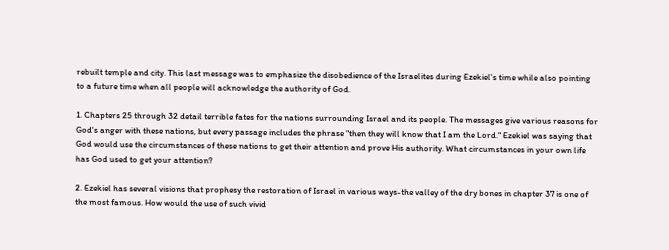rebuilt temple and city. This last message was to emphasize the disobedience of the Israelites during Ezekiel's time while also pointing to a future time when all people will acknowledge the authority of God.

1. Chapters 25 through 32 detail terrible fates for the nations surrounding Israel and its people. The messages give various reasons for God's anger with these nations, but every passage includes the phrase "then they will know that I am the Lord." Ezekiel was saying that God would use the circumstances of these nations to get their attention and prove His authority. What circumstances in your own life has God used to get your attention?

2. Ezekiel has several visions that prophesy the restoration of Israel in various ways-the valley of the dry bones in chapter 37 is one of the most famous. How would the use of such vivid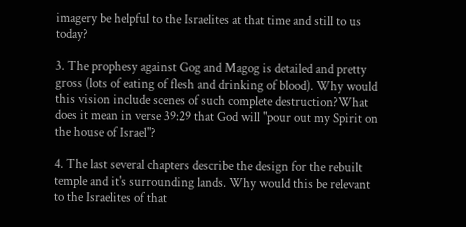imagery be helpful to the Israelites at that time and still to us today?

3. The prophesy against Gog and Magog is detailed and pretty gross (lots of eating of flesh and drinking of blood). Why would this vision include scenes of such complete destruction?What does it mean in verse 39:29 that God will "pour out my Spirit on the house of Israel"?

4. The last several chapters describe the design for the rebuilt temple and it's surrounding lands. Why would this be relevant to the Israelites of that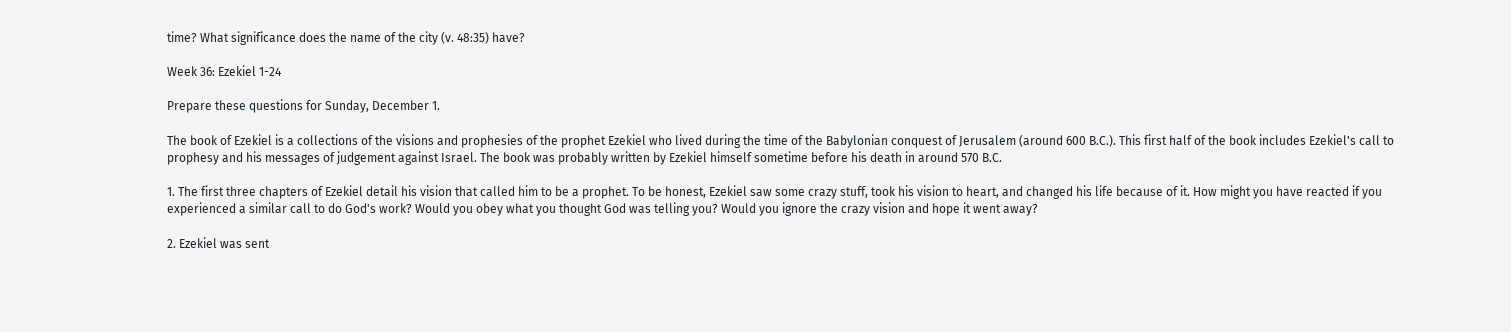time? What significance does the name of the city (v. 48:35) have?

Week 36: Ezekiel 1-24

Prepare these questions for Sunday, December 1.

The book of Ezekiel is a collections of the visions and prophesies of the prophet Ezekiel who lived during the time of the Babylonian conquest of Jerusalem (around 600 B.C.). This first half of the book includes Ezekiel's call to prophesy and his messages of judgement against Israel. The book was probably written by Ezekiel himself sometime before his death in around 570 B.C.

1. The first three chapters of Ezekiel detail his vision that called him to be a prophet. To be honest, Ezekiel saw some crazy stuff, took his vision to heart, and changed his life because of it. How might you have reacted if you experienced a similar call to do God's work? Would you obey what you thought God was telling you? Would you ignore the crazy vision and hope it went away?

2. Ezekiel was sent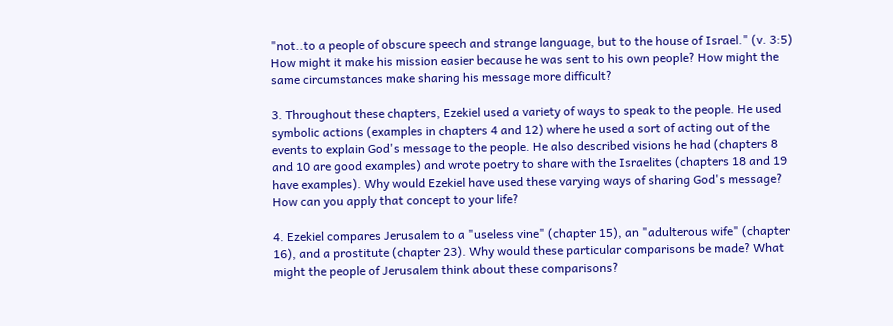"not..to a people of obscure speech and strange language, but to the house of Israel." (v. 3:5) How might it make his mission easier because he was sent to his own people? How might the same circumstances make sharing his message more difficult?

3. Throughout these chapters, Ezekiel used a variety of ways to speak to the people. He used symbolic actions (examples in chapters 4 and 12) where he used a sort of acting out of the events to explain God's message to the people. He also described visions he had (chapters 8 and 10 are good examples) and wrote poetry to share with the Israelites (chapters 18 and 19 have examples). Why would Ezekiel have used these varying ways of sharing God's message? How can you apply that concept to your life?

4. Ezekiel compares Jerusalem to a "useless vine" (chapter 15), an "adulterous wife" (chapter 16), and a prostitute (chapter 23). Why would these particular comparisons be made? What might the people of Jerusalem think about these comparisons?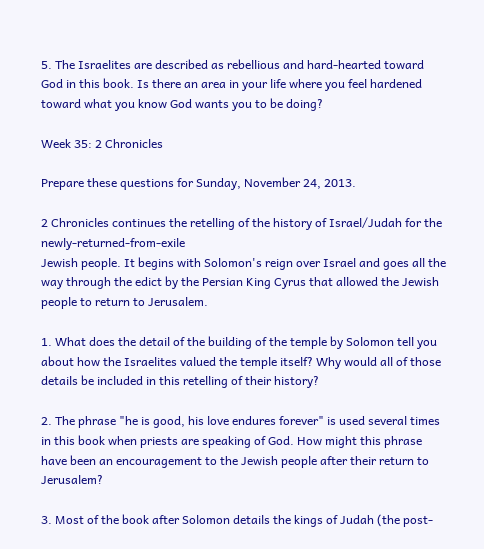5. The Israelites are described as rebellious and hard-hearted toward God in this book. Is there an area in your life where you feel hardened toward what you know God wants you to be doing?

Week 35: 2 Chronicles

Prepare these questions for Sunday, November 24, 2013.

2 Chronicles continues the retelling of the history of Israel/Judah for the newly-returned-from-exile
Jewish people. It begins with Solomon's reign over Israel and goes all the way through the edict by the Persian King Cyrus that allowed the Jewish people to return to Jerusalem.

1. What does the detail of the building of the temple by Solomon tell you about how the Israelites valued the temple itself? Why would all of those details be included in this retelling of their history?

2. The phrase "he is good, his love endures forever" is used several times in this book when priests are speaking of God. How might this phrase have been an encouragement to the Jewish people after their return to Jerusalem?

3. Most of the book after Solomon details the kings of Judah (the post-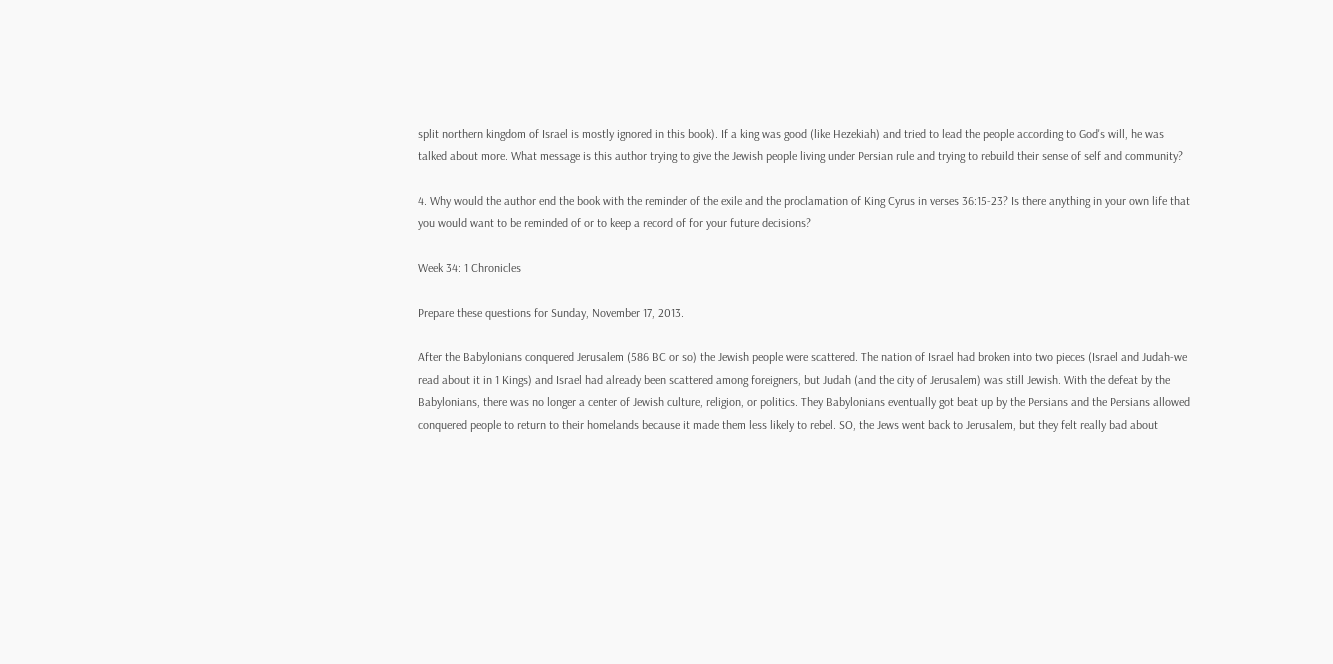split northern kingdom of Israel is mostly ignored in this book). If a king was good (like Hezekiah) and tried to lead the people according to God's will, he was talked about more. What message is this author trying to give the Jewish people living under Persian rule and trying to rebuild their sense of self and community?

4. Why would the author end the book with the reminder of the exile and the proclamation of King Cyrus in verses 36:15-23? Is there anything in your own life that you would want to be reminded of or to keep a record of for your future decisions?

Week 34: 1 Chronicles

Prepare these questions for Sunday, November 17, 2013.

After the Babylonians conquered Jerusalem (586 BC or so) the Jewish people were scattered. The nation of Israel had broken into two pieces (Israel and Judah-we read about it in 1 Kings) and Israel had already been scattered among foreigners, but Judah (and the city of Jerusalem) was still Jewish. With the defeat by the Babylonians, there was no longer a center of Jewish culture, religion, or politics. They Babylonians eventually got beat up by the Persians and the Persians allowed conquered people to return to their homelands because it made them less likely to rebel. SO, the Jews went back to Jerusalem, but they felt really bad about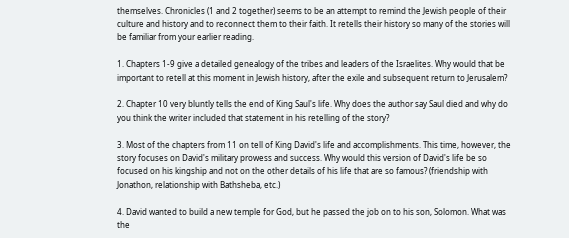themselves. Chronicles (1 and 2 together) seems to be an attempt to remind the Jewish people of their culture and history and to reconnect them to their faith. It retells their history so many of the stories will be familiar from your earlier reading.

1. Chapters 1-9 give a detailed genealogy of the tribes and leaders of the Israelites. Why would that be important to retell at this moment in Jewish history, after the exile and subsequent return to Jerusalem?

2. Chapter 10 very bluntly tells the end of King Saul's life. Why does the author say Saul died and why do you think the writer included that statement in his retelling of the story?

3. Most of the chapters from 11 on tell of King David's life and accomplishments. This time, however, the story focuses on David's military prowess and success. Why would this version of David's life be so focused on his kingship and not on the other details of his life that are so famous? (friendship with Jonathon, relationship with Bathsheba, etc.)

4. David wanted to build a new temple for God, but he passed the job on to his son, Solomon. What was the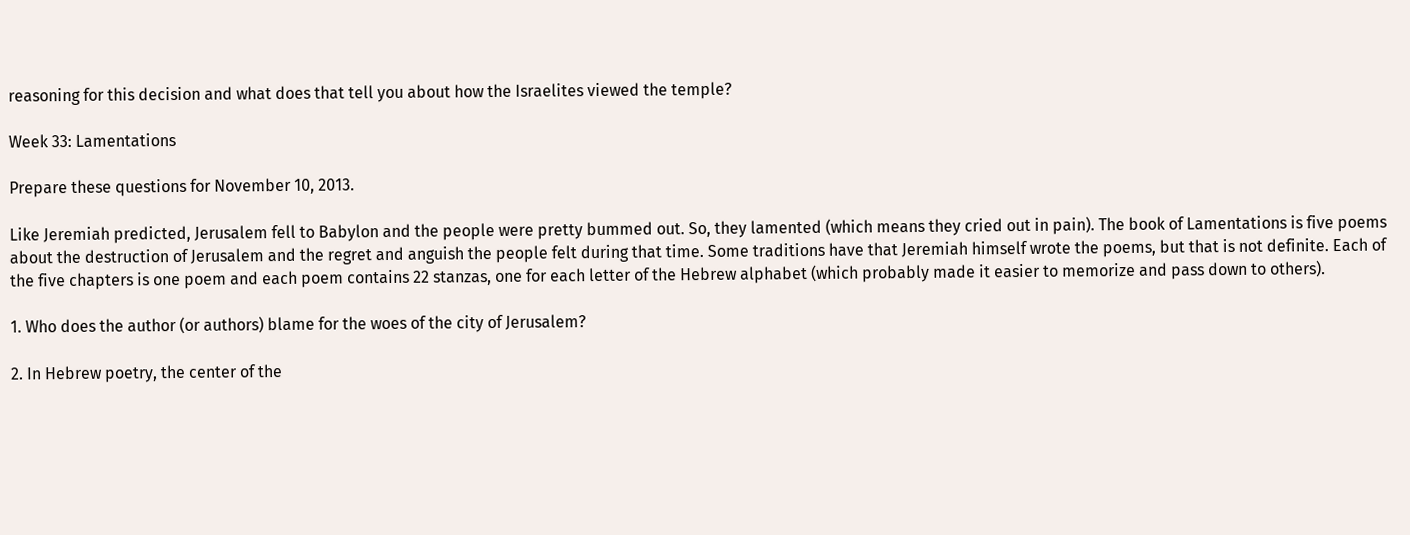reasoning for this decision and what does that tell you about how the Israelites viewed the temple?

Week 33: Lamentations

Prepare these questions for November 10, 2013.

Like Jeremiah predicted, Jerusalem fell to Babylon and the people were pretty bummed out. So, they lamented (which means they cried out in pain). The book of Lamentations is five poems about the destruction of Jerusalem and the regret and anguish the people felt during that time. Some traditions have that Jeremiah himself wrote the poems, but that is not definite. Each of the five chapters is one poem and each poem contains 22 stanzas, one for each letter of the Hebrew alphabet (which probably made it easier to memorize and pass down to others).

1. Who does the author (or authors) blame for the woes of the city of Jerusalem?

2. In Hebrew poetry, the center of the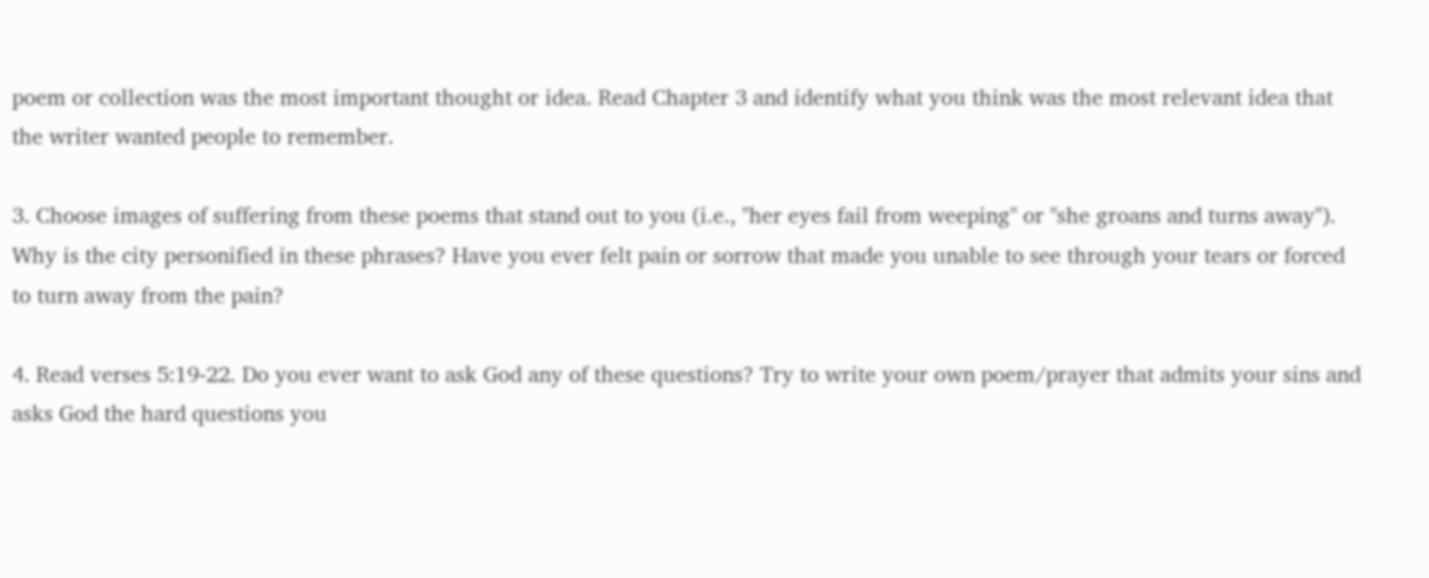poem or collection was the most important thought or idea. Read Chapter 3 and identify what you think was the most relevant idea that the writer wanted people to remember.

3. Choose images of suffering from these poems that stand out to you (i.e., "her eyes fail from weeping" or "she groans and turns away"). Why is the city personified in these phrases? Have you ever felt pain or sorrow that made you unable to see through your tears or forced to turn away from the pain?

4. Read verses 5:19-22. Do you ever want to ask God any of these questions? Try to write your own poem/prayer that admits your sins and asks God the hard questions you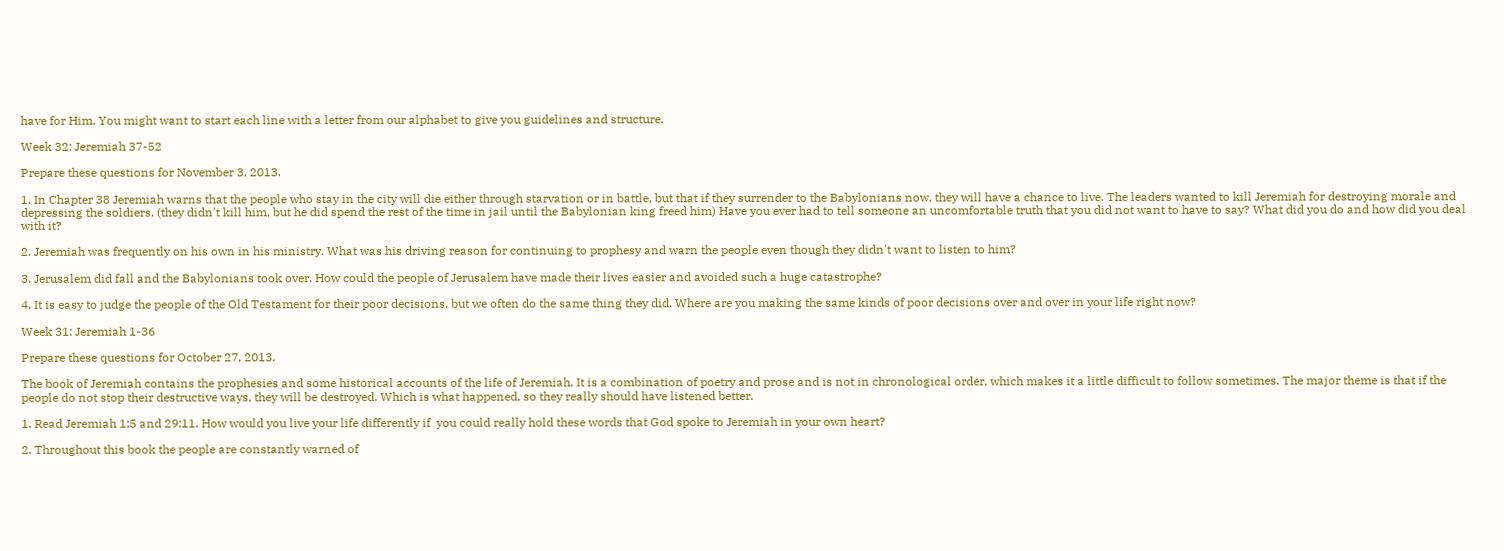have for Him. You might want to start each line with a letter from our alphabet to give you guidelines and structure.

Week 32: Jeremiah 37-52

Prepare these questions for November 3, 2013.

1. In Chapter 38 Jeremiah warns that the people who stay in the city will die either through starvation or in battle, but that if they surrender to the Babylonians now, they will have a chance to live. The leaders wanted to kill Jeremiah for destroying morale and depressing the soldiers. (they didn't kill him, but he did spend the rest of the time in jail until the Babylonian king freed him) Have you ever had to tell someone an uncomfortable truth that you did not want to have to say? What did you do and how did you deal with it?

2. Jeremiah was frequently on his own in his ministry. What was his driving reason for continuing to prophesy and warn the people even though they didn't want to listen to him?

3. Jerusalem did fall and the Babylonians took over. How could the people of Jerusalem have made their lives easier and avoided such a huge catastrophe?

4. It is easy to judge the people of the Old Testament for their poor decisions, but we often do the same thing they did. Where are you making the same kinds of poor decisions over and over in your life right now?

Week 31: Jeremiah 1-36

Prepare these questions for October 27, 2013.

The book of Jeremiah contains the prophesies and some historical accounts of the life of Jeremiah. It is a combination of poetry and prose and is not in chronological order, which makes it a little difficult to follow sometimes. The major theme is that if the people do not stop their destructive ways, they will be destroyed. Which is what happened, so they really should have listened better.

1. Read Jeremiah 1:5 and 29:11. How would you live your life differently if  you could really hold these words that God spoke to Jeremiah in your own heart?

2. Throughout this book the people are constantly warned of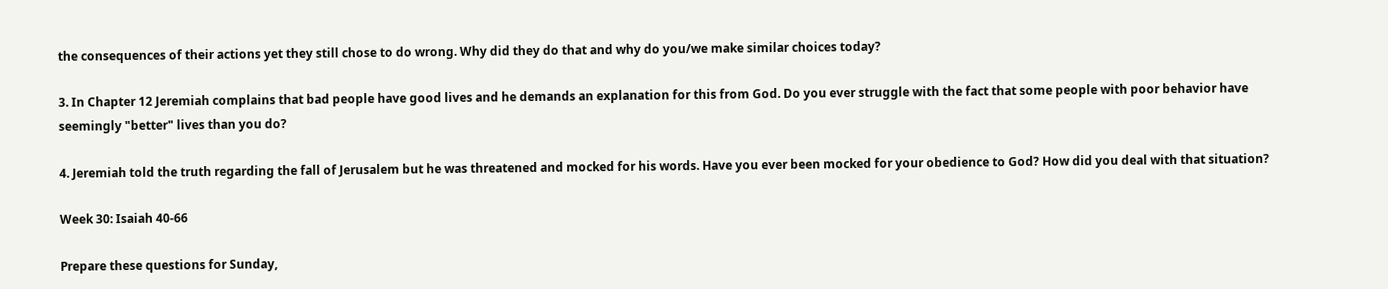the consequences of their actions yet they still chose to do wrong. Why did they do that and why do you/we make similar choices today?

3. In Chapter 12 Jeremiah complains that bad people have good lives and he demands an explanation for this from God. Do you ever struggle with the fact that some people with poor behavior have seemingly "better" lives than you do?

4. Jeremiah told the truth regarding the fall of Jerusalem but he was threatened and mocked for his words. Have you ever been mocked for your obedience to God? How did you deal with that situation?

Week 30: Isaiah 40-66

Prepare these questions for Sunday,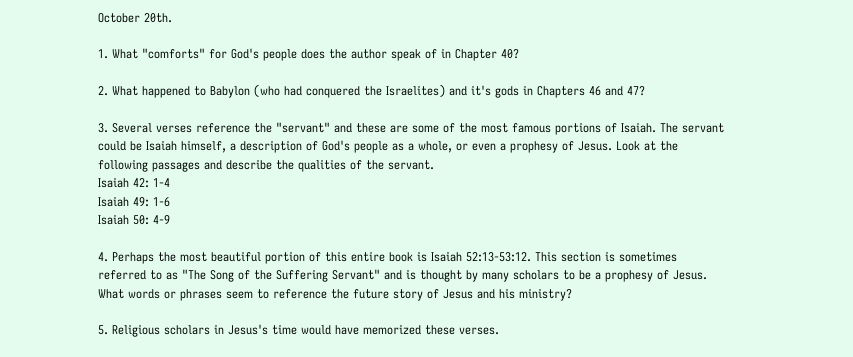October 20th.

1. What "comforts" for God's people does the author speak of in Chapter 40?

2. What happened to Babylon (who had conquered the Israelites) and it's gods in Chapters 46 and 47?

3. Several verses reference the "servant" and these are some of the most famous portions of Isaiah. The servant could be Isaiah himself, a description of God's people as a whole, or even a prophesy of Jesus. Look at the following passages and describe the qualities of the servant.
Isaiah 42: 1-4
Isaiah 49: 1-6
Isaiah 50: 4-9

4. Perhaps the most beautiful portion of this entire book is Isaiah 52:13-53:12. This section is sometimes referred to as "The Song of the Suffering Servant" and is thought by many scholars to be a prophesy of Jesus. What words or phrases seem to reference the future story of Jesus and his ministry?

5. Religious scholars in Jesus's time would have memorized these verses.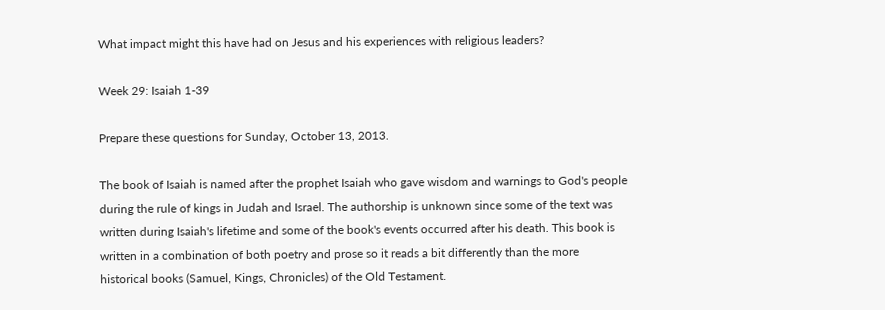What impact might this have had on Jesus and his experiences with religious leaders?

Week 29: Isaiah 1-39

Prepare these questions for Sunday, October 13, 2013.

The book of Isaiah is named after the prophet Isaiah who gave wisdom and warnings to God's people during the rule of kings in Judah and Israel. The authorship is unknown since some of the text was written during Isaiah's lifetime and some of the book's events occurred after his death. This book is written in a combination of both poetry and prose so it reads a bit differently than the more historical books (Samuel, Kings, Chronicles) of the Old Testament.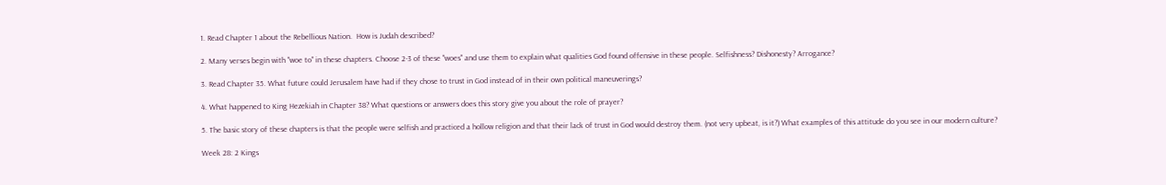1. Read Chapter 1 about the Rebellious Nation.  How is Judah described?

2. Many verses begin with "woe to" in these chapters. Choose 2-3 of these "woes" and use them to explain what qualities God found offensive in these people. Selfishness? Dishonesty? Arrogance?

3. Read Chapter 35. What future could Jerusalem have had if they chose to trust in God instead of in their own political maneuverings?

4. What happened to King Hezekiah in Chapter 38? What questions or answers does this story give you about the role of prayer?

5. The basic story of these chapters is that the people were selfish and practiced a hollow religion and that their lack of trust in God would destroy them. (not very upbeat, is it?) What examples of this attitude do you see in our modern culture?

Week 28: 2 Kings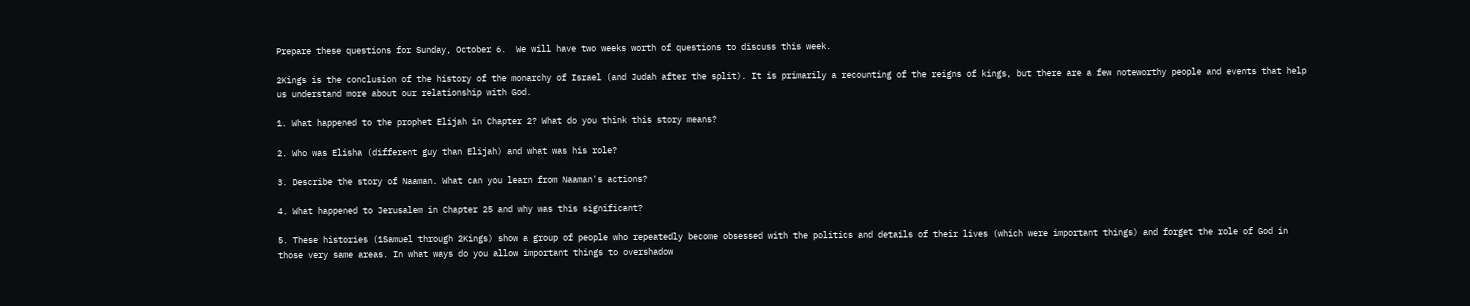Prepare these questions for Sunday, October 6.  We will have two weeks worth of questions to discuss this week.

2Kings is the conclusion of the history of the monarchy of Israel (and Judah after the split). It is primarily a recounting of the reigns of kings, but there are a few noteworthy people and events that help us understand more about our relationship with God.

1. What happened to the prophet Elijah in Chapter 2? What do you think this story means?

2. Who was Elisha (different guy than Elijah) and what was his role?

3. Describe the story of Naaman. What can you learn from Naaman's actions?

4. What happened to Jerusalem in Chapter 25 and why was this significant?

5. These histories (1Samuel through 2Kings) show a group of people who repeatedly become obsessed with the politics and details of their lives (which were important things) and forget the role of God in those very same areas. In what ways do you allow important things to overshadow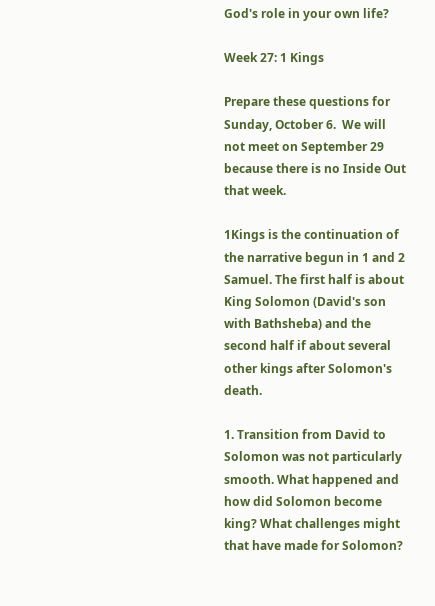God's role in your own life?

Week 27: 1 Kings

Prepare these questions for Sunday, October 6.  We will not meet on September 29 because there is no Inside Out that week.

1Kings is the continuation of the narrative begun in 1 and 2 Samuel. The first half is about King Solomon (David's son with Bathsheba) and the second half if about several other kings after Solomon's death.

1. Transition from David to Solomon was not particularly smooth. What happened and how did Solomon become king? What challenges might that have made for Solomon?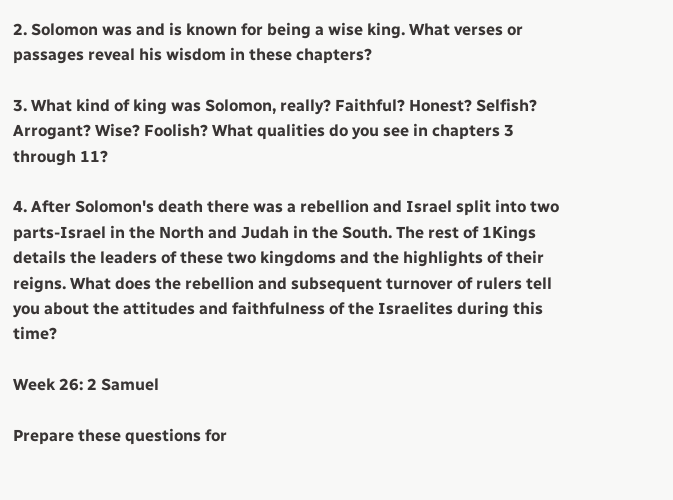2. Solomon was and is known for being a wise king. What verses or passages reveal his wisdom in these chapters?

3. What kind of king was Solomon, really? Faithful? Honest? Selfish? Arrogant? Wise? Foolish? What qualities do you see in chapters 3 through 11?

4. After Solomon's death there was a rebellion and Israel split into two parts-Israel in the North and Judah in the South. The rest of 1Kings details the leaders of these two kingdoms and the highlights of their reigns. What does the rebellion and subsequent turnover of rulers tell you about the attitudes and faithfulness of the Israelites during this time?

Week 26: 2 Samuel

Prepare these questions for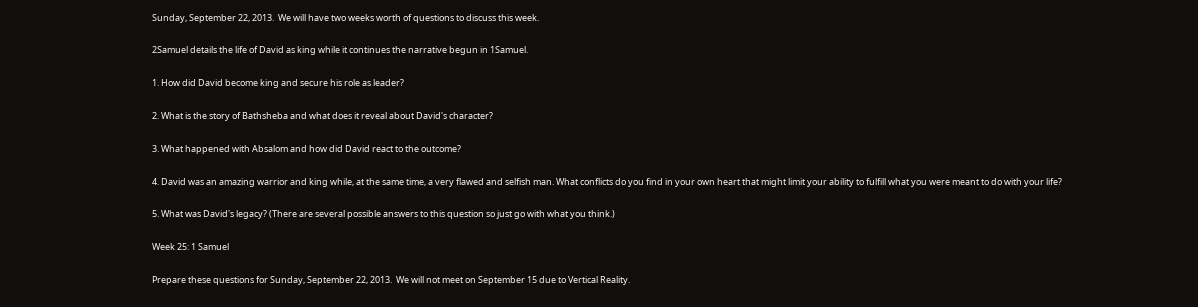Sunday, September 22, 2013.  We will have two weeks worth of questions to discuss this week.

2Samuel details the life of David as king while it continues the narrative begun in 1Samuel.

1. How did David become king and secure his role as leader?

2. What is the story of Bathsheba and what does it reveal about David's character?

3. What happened with Absalom and how did David react to the outcome?

4. David was an amazing warrior and king while, at the same time, a very flawed and selfish man. What conflicts do you find in your own heart that might limit your ability to fulfill what you were meant to do with your life?

5. What was David's legacy? (There are several possible answers to this question so just go with what you think.)

Week 25: 1 Samuel

Prepare these questions for Sunday, September 22, 2013.  We will not meet on September 15 due to Vertical Reality.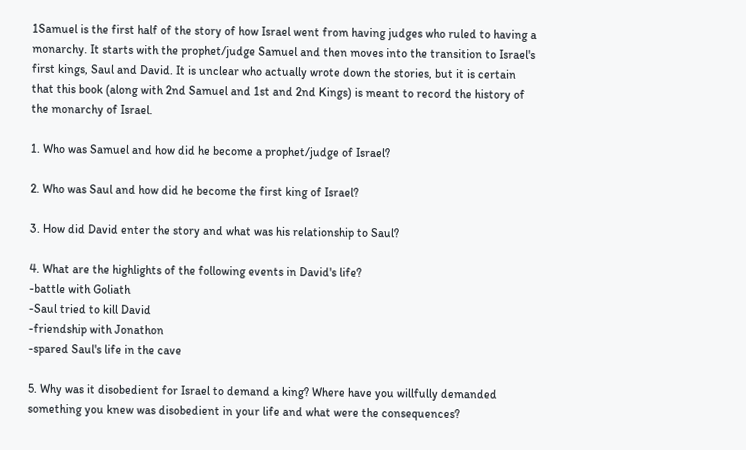1Samuel is the first half of the story of how Israel went from having judges who ruled to having a monarchy. It starts with the prophet/judge Samuel and then moves into the transition to Israel's first kings, Saul and David. It is unclear who actually wrote down the stories, but it is certain that this book (along with 2nd Samuel and 1st and 2nd Kings) is meant to record the history of the monarchy of Israel.

1. Who was Samuel and how did he become a prophet/judge of Israel?

2. Who was Saul and how did he become the first king of Israel?

3. How did David enter the story and what was his relationship to Saul?

4. What are the highlights of the following events in David's life?
-battle with Goliath
-Saul tried to kill David
-friendship with Jonathon
-spared Saul's life in the cave

5. Why was it disobedient for Israel to demand a king? Where have you willfully demanded something you knew was disobedient in your life and what were the consequences?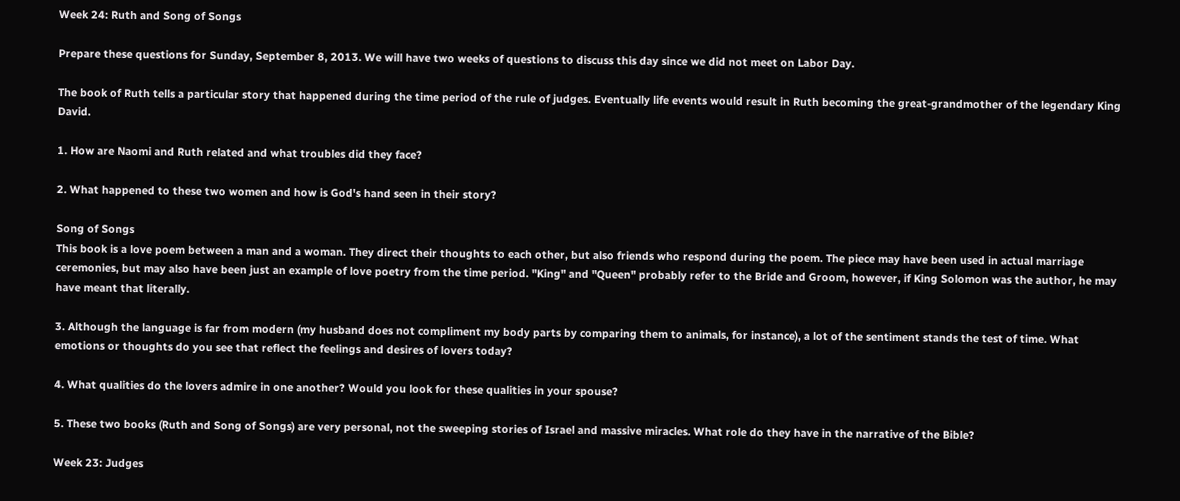Week 24: Ruth and Song of Songs

Prepare these questions for Sunday, September 8, 2013. We will have two weeks of questions to discuss this day since we did not meet on Labor Day.

The book of Ruth tells a particular story that happened during the time period of the rule of judges. Eventually life events would result in Ruth becoming the great-grandmother of the legendary King David.

1. How are Naomi and Ruth related and what troubles did they face?

2. What happened to these two women and how is God's hand seen in their story?

Song of Songs
This book is a love poem between a man and a woman. They direct their thoughts to each other, but also friends who respond during the poem. The piece may have been used in actual marriage ceremonies, but may also have been just an example of love poetry from the time period. "King" and "Queen" probably refer to the Bride and Groom, however, if King Solomon was the author, he may have meant that literally.

3. Although the language is far from modern (my husband does not compliment my body parts by comparing them to animals, for instance), a lot of the sentiment stands the test of time. What emotions or thoughts do you see that reflect the feelings and desires of lovers today?

4. What qualities do the lovers admire in one another? Would you look for these qualities in your spouse?

5. These two books (Ruth and Song of Songs) are very personal, not the sweeping stories of Israel and massive miracles. What role do they have in the narrative of the Bible?

Week 23: Judges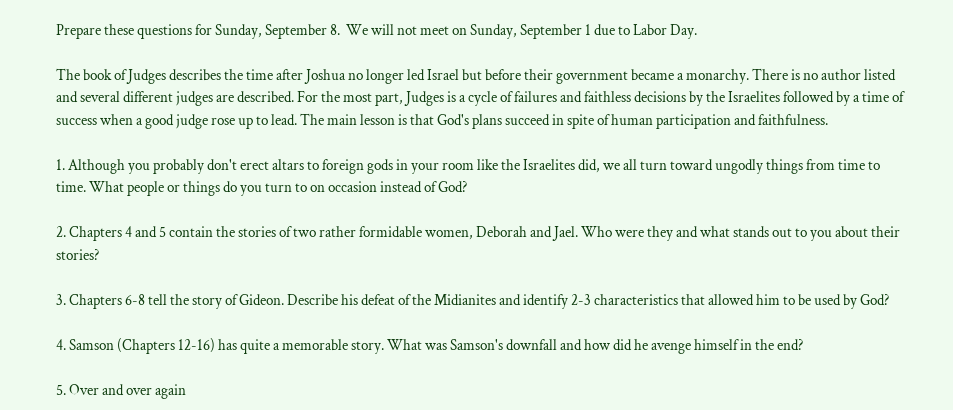Prepare these questions for Sunday, September 8.  We will not meet on Sunday, September 1 due to Labor Day.

The book of Judges describes the time after Joshua no longer led Israel but before their government became a monarchy. There is no author listed and several different judges are described. For the most part, Judges is a cycle of failures and faithless decisions by the Israelites followed by a time of success when a good judge rose up to lead. The main lesson is that God's plans succeed in spite of human participation and faithfulness.

1. Although you probably don't erect altars to foreign gods in your room like the Israelites did, we all turn toward ungodly things from time to time. What people or things do you turn to on occasion instead of God?

2. Chapters 4 and 5 contain the stories of two rather formidable women, Deborah and Jael. Who were they and what stands out to you about their stories?

3. Chapters 6-8 tell the story of Gideon. Describe his defeat of the Midianites and identify 2-3 characteristics that allowed him to be used by God?

4. Samson (Chapters 12-16) has quite a memorable story. What was Samson's downfall and how did he avenge himself in the end?

5. Over and over again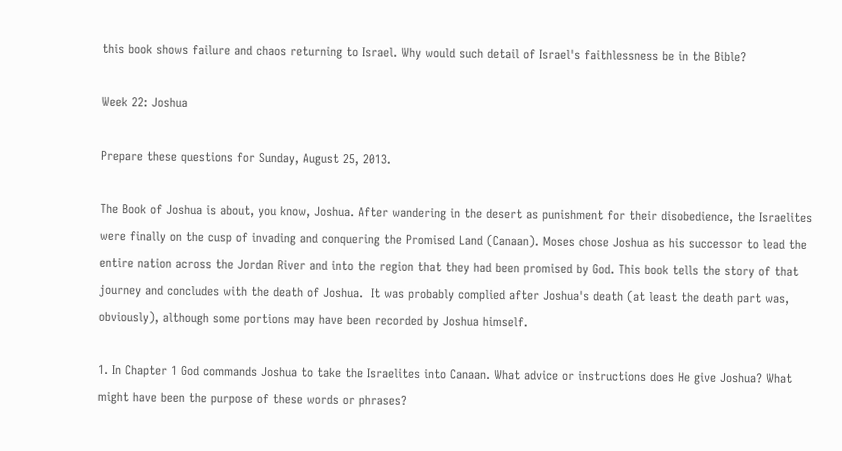this book shows failure and chaos returning to Israel. Why would such detail of Israel's faithlessness be in the Bible?

Week 22: Joshua

Prepare these questions for Sunday, August 25, 2013.

The Book of Joshua is about, you know, Joshua. After wandering in the desert as punishment for their disobedience, the Israelites were finally on the cusp of invading and conquering the Promised Land (Canaan). Moses chose Joshua as his successor to lead the entire nation across the Jordan River and into the region that they had been promised by God. This book tells the story of that journey and concludes with the death of Joshua.  It was probably complied after Joshua's death (at least the death part was, obviously), although some portions may have been recorded by Joshua himself.

1. In Chapter 1 God commands Joshua to take the Israelites into Canaan. What advice or instructions does He give Joshua? What might have been the purpose of these words or phrases?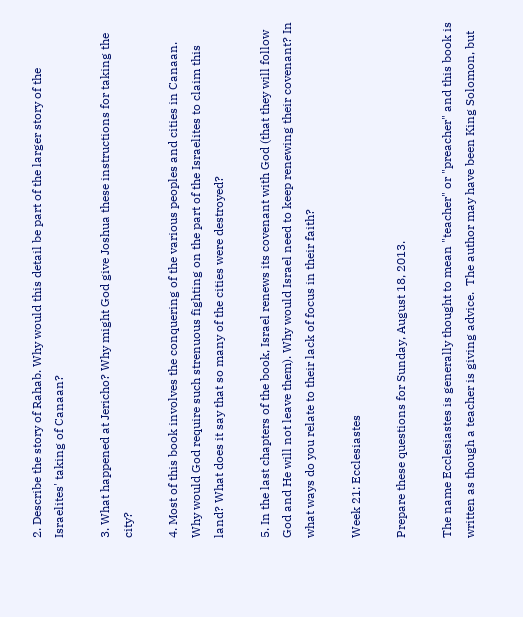2. Describe the story of Rahab. Why would this detail be part of the larger story of the Israelites' taking of Canaan?

3. What happened at Jericho? Why might God give Joshua these instructions for taking the city?

4. Most of this book involves the conquering of the various peoples and cities in Canaan. Why would God require such strenuous fighting on the part of the Israelites to claim this land? What does it say that so many of the cities were destroyed?

5. In the last chapters of the book, Israel renews its covenant with God (that they will follow God and He will not leave them). Why would Israel need to keep renewing their covenant? In what ways do you relate to their lack of focus in their faith?

Week 21: Ecclesiastes

Prepare these questions for Sunday, August 18, 2013.

The name Ecclesiastes is generally thought to mean "teacher" or "preacher" and this book is written as though a teacher is giving advice.  The author may have been King Solomon, but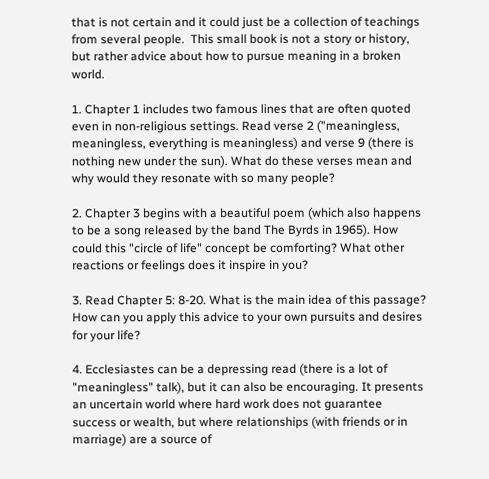that is not certain and it could just be a collection of teachings from several people.  This small book is not a story or history, but rather advice about how to pursue meaning in a broken world.

1. Chapter 1 includes two famous lines that are often quoted even in non-religious settings. Read verse 2 ("meaningless, meaningless, everything is meaningless) and verse 9 (there is nothing new under the sun). What do these verses mean and why would they resonate with so many people?

2. Chapter 3 begins with a beautiful poem (which also happens to be a song released by the band The Byrds in 1965). How could this "circle of life" concept be comforting? What other reactions or feelings does it inspire in you?

3. Read Chapter 5: 8-20. What is the main idea of this passage? How can you apply this advice to your own pursuits and desires for your life?

4. Ecclesiastes can be a depressing read (there is a lot of "meaningless" talk), but it can also be encouraging. It presents an uncertain world where hard work does not guarantee success or wealth, but where relationships (with friends or in marriage) are a source of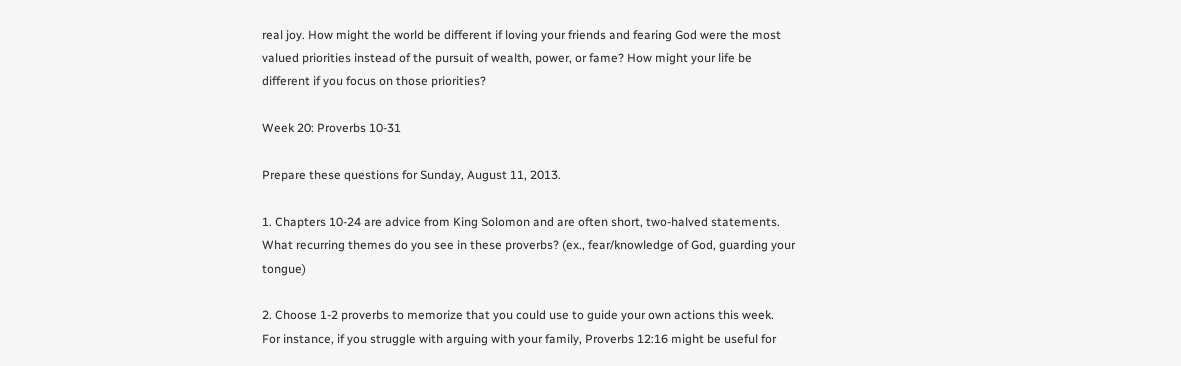real joy. How might the world be different if loving your friends and fearing God were the most valued priorities instead of the pursuit of wealth, power, or fame? How might your life be different if you focus on those priorities?

Week 20: Proverbs 10-31

Prepare these questions for Sunday, August 11, 2013.

1. Chapters 10-24 are advice from King Solomon and are often short, two-halved statements.  What recurring themes do you see in these proverbs? (ex., fear/knowledge of God, guarding your tongue)

2. Choose 1-2 proverbs to memorize that you could use to guide your own actions this week.  For instance, if you struggle with arguing with your family, Proverbs 12:16 might be useful for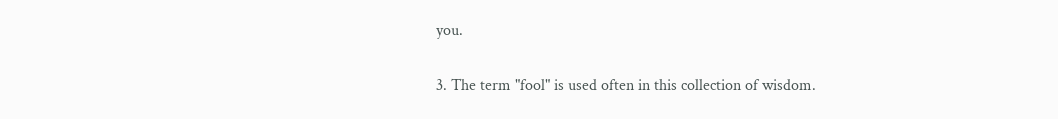you.

3. The term "fool" is used often in this collection of wisdom.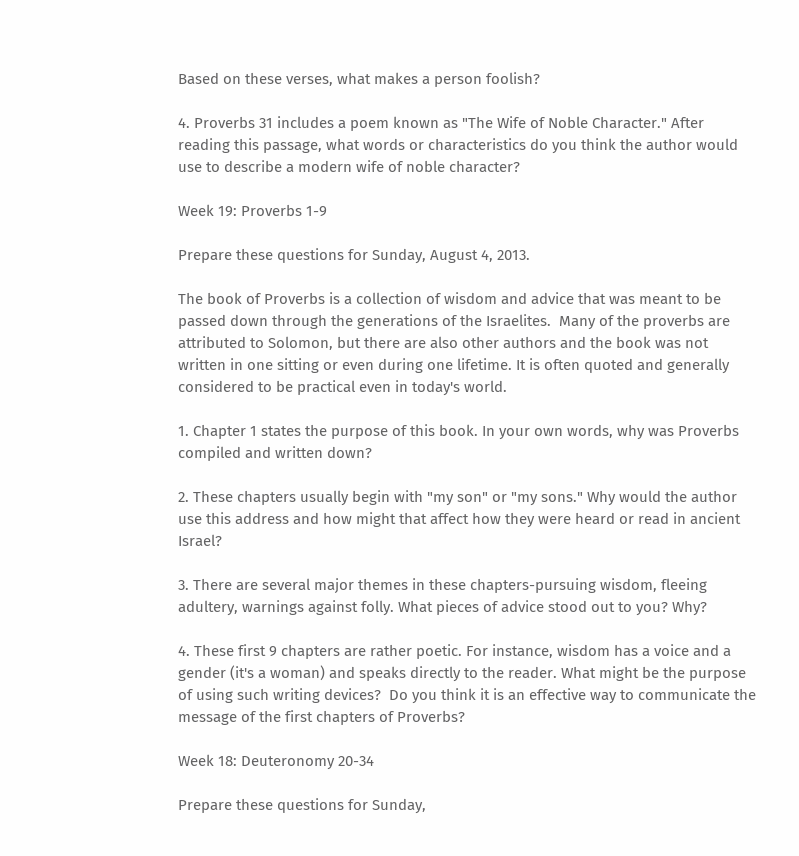Based on these verses, what makes a person foolish?

4. Proverbs 31 includes a poem known as "The Wife of Noble Character." After reading this passage, what words or characteristics do you think the author would use to describe a modern wife of noble character?

Week 19: Proverbs 1-9

Prepare these questions for Sunday, August 4, 2013.

The book of Proverbs is a collection of wisdom and advice that was meant to be passed down through the generations of the Israelites.  Many of the proverbs are attributed to Solomon, but there are also other authors and the book was not written in one sitting or even during one lifetime. It is often quoted and generally considered to be practical even in today's world.

1. Chapter 1 states the purpose of this book. In your own words, why was Proverbs compiled and written down?

2. These chapters usually begin with "my son" or "my sons." Why would the author use this address and how might that affect how they were heard or read in ancient Israel?

3. There are several major themes in these chapters-pursuing wisdom, fleeing adultery, warnings against folly. What pieces of advice stood out to you? Why?

4. These first 9 chapters are rather poetic. For instance, wisdom has a voice and a gender (it's a woman) and speaks directly to the reader. What might be the purpose of using such writing devices?  Do you think it is an effective way to communicate the message of the first chapters of Proverbs?

Week 18: Deuteronomy 20-34

Prepare these questions for Sunday,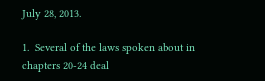July 28, 2013.

1.  Several of the laws spoken about in chapters 20-24 deal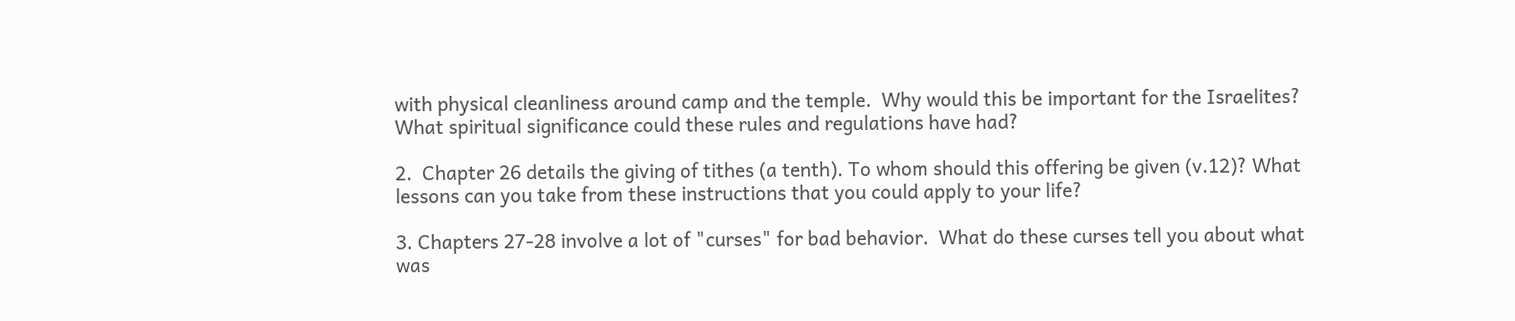with physical cleanliness around camp and the temple.  Why would this be important for the Israelites?  What spiritual significance could these rules and regulations have had?

2.  Chapter 26 details the giving of tithes (a tenth). To whom should this offering be given (v.12)? What lessons can you take from these instructions that you could apply to your life?

3. Chapters 27-28 involve a lot of "curses" for bad behavior.  What do these curses tell you about what was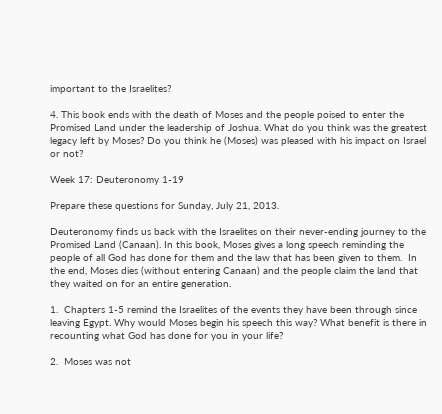important to the Israelites?

4. This book ends with the death of Moses and the people poised to enter the Promised Land under the leadership of Joshua. What do you think was the greatest legacy left by Moses? Do you think he (Moses) was pleased with his impact on Israel or not?

Week 17: Deuteronomy 1-19

Prepare these questions for Sunday, July 21, 2013.

Deuteronomy finds us back with the Israelites on their never-ending journey to the Promised Land (Canaan). In this book, Moses gives a long speech reminding the people of all God has done for them and the law that has been given to them.  In the end, Moses dies (without entering Canaan) and the people claim the land that they waited on for an entire generation.

1.  Chapters 1-5 remind the Israelites of the events they have been through since leaving Egypt. Why would Moses begin his speech this way? What benefit is there in recounting what God has done for you in your life?

2.  Moses was not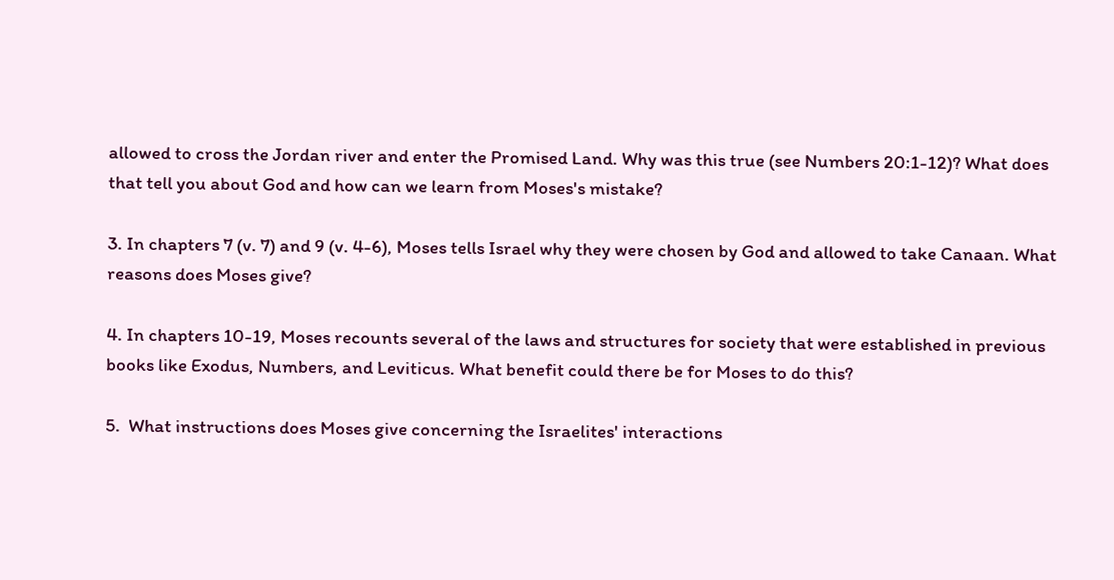allowed to cross the Jordan river and enter the Promised Land. Why was this true (see Numbers 20:1-12)? What does that tell you about God and how can we learn from Moses's mistake?

3. In chapters 7 (v. 7) and 9 (v. 4-6), Moses tells Israel why they were chosen by God and allowed to take Canaan. What reasons does Moses give?

4. In chapters 10-19, Moses recounts several of the laws and structures for society that were established in previous books like Exodus, Numbers, and Leviticus. What benefit could there be for Moses to do this?

5.  What instructions does Moses give concerning the Israelites' interactions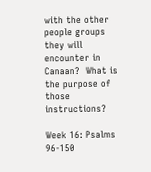with the other people groups they will encounter in Canaan?  What is the purpose of those instructions?

Week 16: Psalms 96-150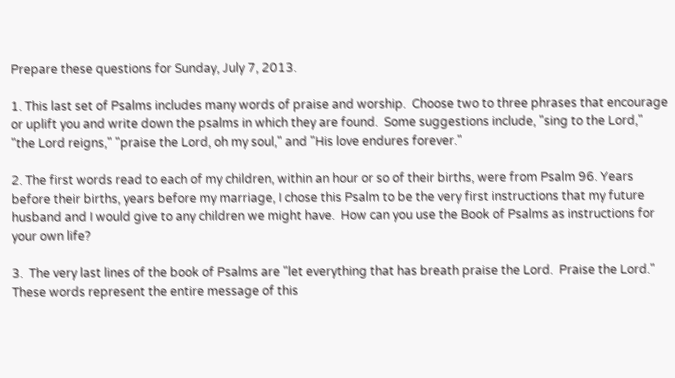Prepare these questions for Sunday, July 7, 2013.

1. This last set of Psalms includes many words of praise and worship.  Choose two to three phrases that encourage or uplift you and write down the psalms in which they are found.  Some suggestions include, "sing to the Lord," "the Lord reigns," "praise the Lord, oh my soul," and "His love endures forever."

2. The first words read to each of my children, within an hour or so of their births, were from Psalm 96. Years before their births, years before my marriage, I chose this Psalm to be the very first instructions that my future husband and I would give to any children we might have.  How can you use the Book of Psalms as instructions for your own life?

3.  The very last lines of the book of Psalms are "let everything that has breath praise the Lord.  Praise the Lord."  These words represent the entire message of this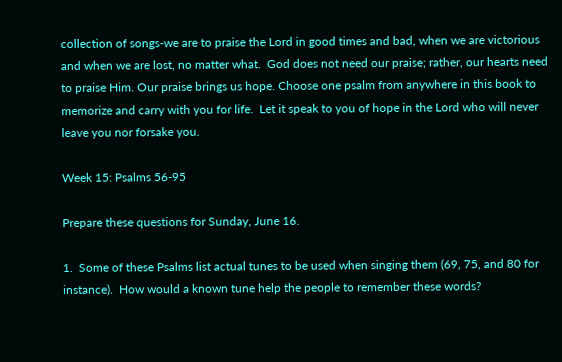collection of songs-we are to praise the Lord in good times and bad, when we are victorious and when we are lost, no matter what.  God does not need our praise; rather, our hearts need to praise Him. Our praise brings us hope. Choose one psalm from anywhere in this book to memorize and carry with you for life.  Let it speak to you of hope in the Lord who will never leave you nor forsake you.

Week 15: Psalms 56-95

Prepare these questions for Sunday, June 16.

1.  Some of these Psalms list actual tunes to be used when singing them (69, 75, and 80 for instance).  How would a known tune help the people to remember these words?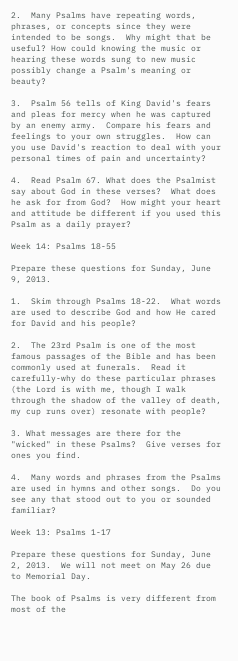2.  Many Psalms have repeating words, phrases, or concepts since they were intended to be songs.  Why might that be useful? How could knowing the music or hearing these words sung to new music possibly change a Psalm's meaning or beauty?

3.  Psalm 56 tells of King David's fears and pleas for mercy when he was captured by an enemy army.  Compare his fears and feelings to your own struggles.  How can you use David's reaction to deal with your personal times of pain and uncertainty?

4.  Read Psalm 67. What does the Psalmist say about God in these verses?  What does he ask for from God?  How might your heart and attitude be different if you used this Psalm as a daily prayer?

Week 14: Psalms 18-55

Prepare these questions for Sunday, June 9, 2013.

1.  Skim through Psalms 18-22.  What words are used to describe God and how He cared for David and his people?

2.  The 23rd Psalm is one of the most famous passages of the Bible and has been commonly used at funerals.  Read it carefully-why do these particular phrases (the Lord is with me, though I walk through the shadow of the valley of death, my cup runs over) resonate with people?

3. What messages are there for the "wicked" in these Psalms?  Give verses for ones you find.

4.  Many words and phrases from the Psalms are used in hymns and other songs.  Do you see any that stood out to you or sounded familiar?

Week 13: Psalms 1-17

Prepare these questions for Sunday, June 2, 2013.  We will not meet on May 26 due to Memorial Day.

The book of Psalms is very different from most of the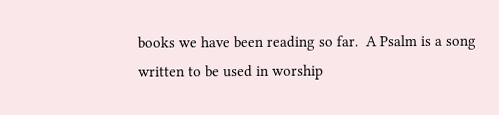books we have been reading so far.  A Psalm is a song written to be used in worship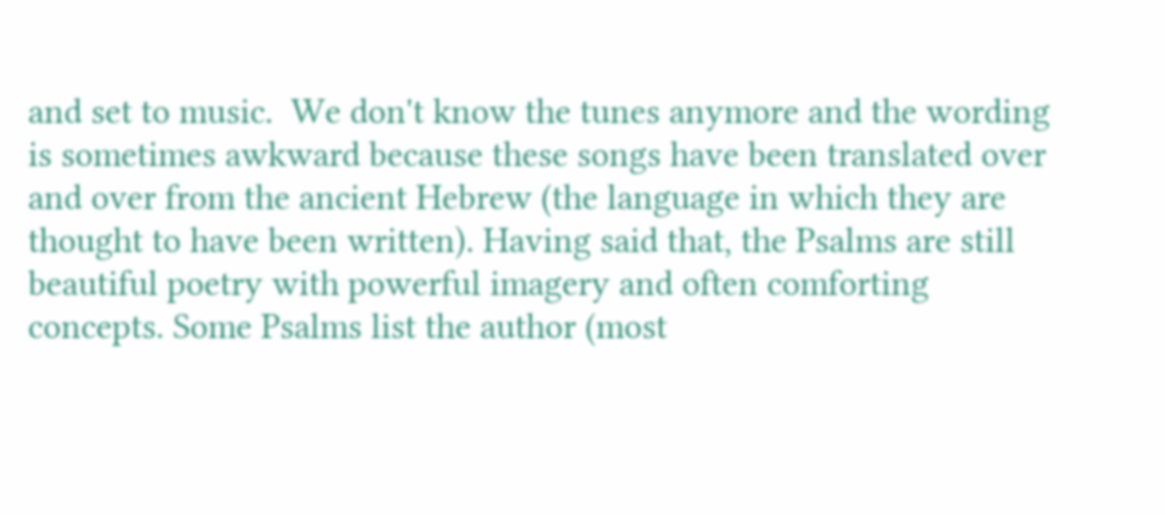and set to music.  We don't know the tunes anymore and the wording is sometimes awkward because these songs have been translated over and over from the ancient Hebrew (the language in which they are thought to have been written). Having said that, the Psalms are still beautiful poetry with powerful imagery and often comforting concepts. Some Psalms list the author (most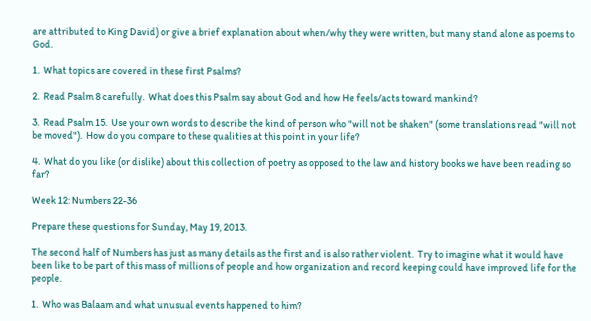are attributed to King David) or give a brief explanation about when/why they were written, but many stand alone as poems to God.

1.  What topics are covered in these first Psalms?

2.  Read Psalm 8 carefully.  What does this Psalm say about God and how He feels/acts toward mankind?

3.  Read Psalm 15.  Use your own words to describe the kind of person who "will not be shaken" (some translations read "will not be moved").  How do you compare to these qualities at this point in your life?

4.  What do you like (or dislike) about this collection of poetry as opposed to the law and history books we have been reading so far?

Week 12: Numbers 22-36

Prepare these questions for Sunday, May 19, 2013.

The second half of Numbers has just as many details as the first and is also rather violent.  Try to imagine what it would have been like to be part of this mass of millions of people and how organization and record keeping could have improved life for the people.

1.  Who was Balaam and what unusual events happened to him?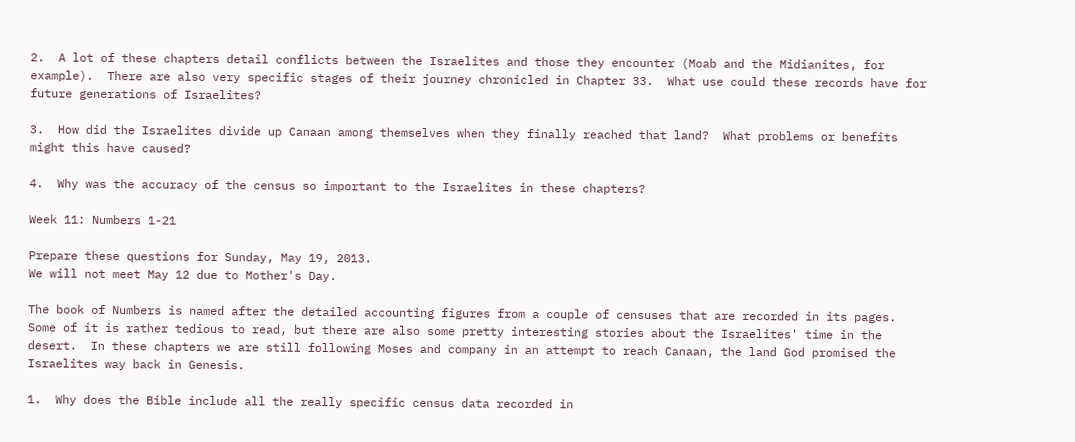2.  A lot of these chapters detail conflicts between the Israelites and those they encounter (Moab and the Midianites, for example).  There are also very specific stages of their journey chronicled in Chapter 33.  What use could these records have for future generations of Israelites?

3.  How did the Israelites divide up Canaan among themselves when they finally reached that land?  What problems or benefits might this have caused?

4.  Why was the accuracy of the census so important to the Israelites in these chapters?

Week 11: Numbers 1-21

Prepare these questions for Sunday, May 19, 2013.
We will not meet May 12 due to Mother's Day.

The book of Numbers is named after the detailed accounting figures from a couple of censuses that are recorded in its pages.  Some of it is rather tedious to read, but there are also some pretty interesting stories about the Israelites' time in the desert.  In these chapters we are still following Moses and company in an attempt to reach Canaan, the land God promised the Israelites way back in Genesis.

1.  Why does the Bible include all the really specific census data recorded in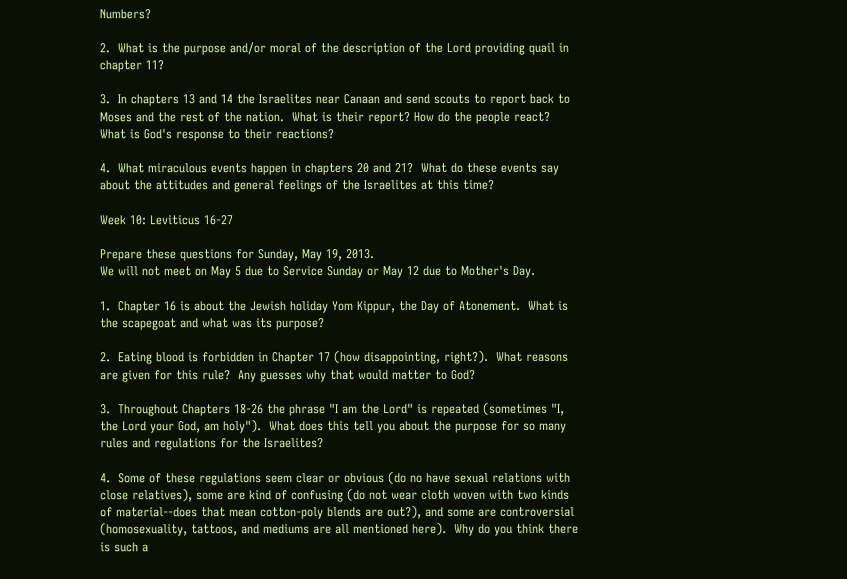Numbers?

2.  What is the purpose and/or moral of the description of the Lord providing quail in chapter 11?

3.  In chapters 13 and 14 the Israelites near Canaan and send scouts to report back to Moses and the rest of the nation.  What is their report? How do the people react?  What is God's response to their reactions?

4.  What miraculous events happen in chapters 20 and 21?  What do these events say about the attitudes and general feelings of the Israelites at this time?

Week 10: Leviticus 16-27

Prepare these questions for Sunday, May 19, 2013.
We will not meet on May 5 due to Service Sunday or May 12 due to Mother's Day.

1.  Chapter 16 is about the Jewish holiday Yom Kippur, the Day of Atonement.  What is the scapegoat and what was its purpose?

2.  Eating blood is forbidden in Chapter 17 (how disappointing, right?).  What reasons are given for this rule?  Any guesses why that would matter to God?

3.  Throughout Chapters 18-26 the phrase "I am the Lord" is repeated (sometimes "I, the Lord your God, am holy").  What does this tell you about the purpose for so many rules and regulations for the Israelites?

4.  Some of these regulations seem clear or obvious (do no have sexual relations with close relatives), some are kind of confusing (do not wear cloth woven with two kinds of material--does that mean cotton-poly blends are out?), and some are controversial (homosexuality, tattoos, and mediums are all mentioned here).  Why do you think there is such a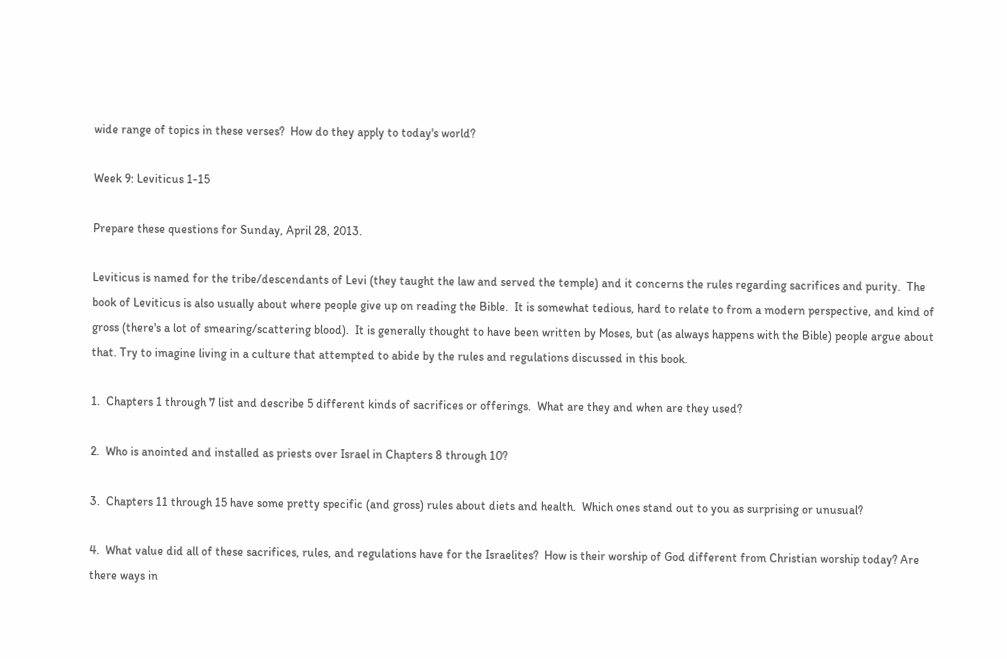wide range of topics in these verses?  How do they apply to today's world?

Week 9: Leviticus 1-15

Prepare these questions for Sunday, April 28, 2013.

Leviticus is named for the tribe/descendants of Levi (they taught the law and served the temple) and it concerns the rules regarding sacrifices and purity.  The book of Leviticus is also usually about where people give up on reading the Bible.  It is somewhat tedious, hard to relate to from a modern perspective, and kind of gross (there's a lot of smearing/scattering blood).  It is generally thought to have been written by Moses, but (as always happens with the Bible) people argue about that. Try to imagine living in a culture that attempted to abide by the rules and regulations discussed in this book.

1.  Chapters 1 through 7 list and describe 5 different kinds of sacrifices or offerings.  What are they and when are they used?

2.  Who is anointed and installed as priests over Israel in Chapters 8 through 10?

3.  Chapters 11 through 15 have some pretty specific (and gross) rules about diets and health.  Which ones stand out to you as surprising or unusual?

4.  What value did all of these sacrifices, rules, and regulations have for the Israelites?  How is their worship of God different from Christian worship today? Are there ways in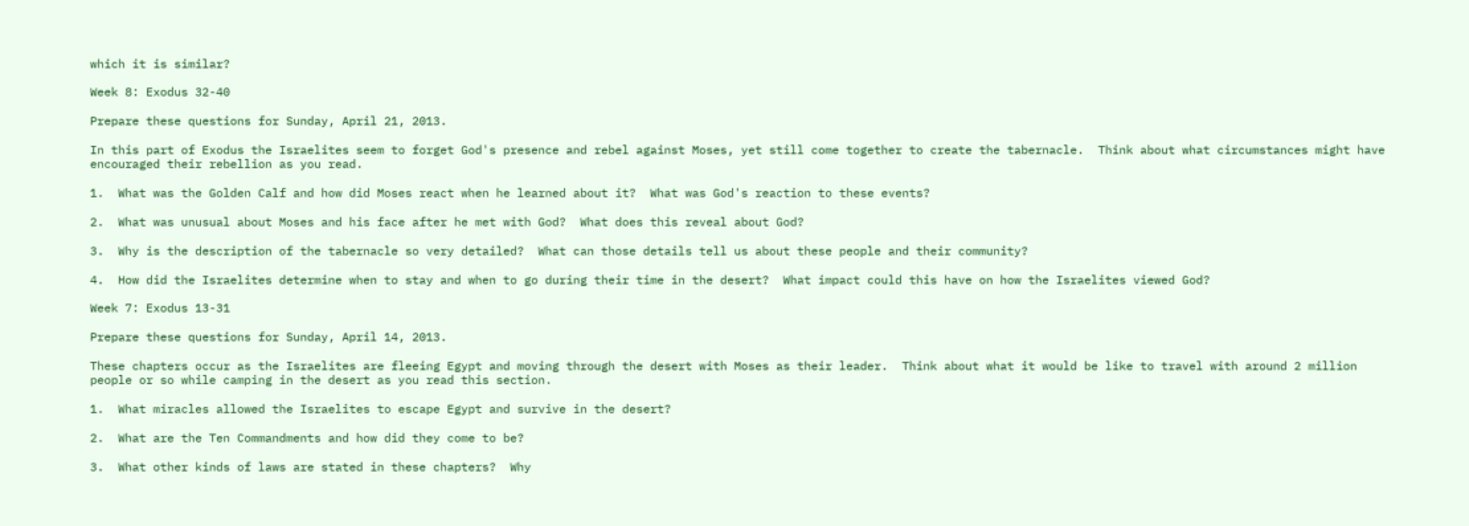which it is similar?

Week 8: Exodus 32-40

Prepare these questions for Sunday, April 21, 2013.

In this part of Exodus the Israelites seem to forget God's presence and rebel against Moses, yet still come together to create the tabernacle.  Think about what circumstances might have encouraged their rebellion as you read.

1.  What was the Golden Calf and how did Moses react when he learned about it?  What was God's reaction to these events?

2.  What was unusual about Moses and his face after he met with God?  What does this reveal about God?

3.  Why is the description of the tabernacle so very detailed?  What can those details tell us about these people and their community?

4.  How did the Israelites determine when to stay and when to go during their time in the desert?  What impact could this have on how the Israelites viewed God?

Week 7: Exodus 13-31

Prepare these questions for Sunday, April 14, 2013.

These chapters occur as the Israelites are fleeing Egypt and moving through the desert with Moses as their leader.  Think about what it would be like to travel with around 2 million people or so while camping in the desert as you read this section.

1.  What miracles allowed the Israelites to escape Egypt and survive in the desert?

2.  What are the Ten Commandments and how did they come to be?

3.  What other kinds of laws are stated in these chapters?  Why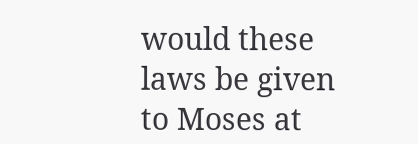would these laws be given to Moses at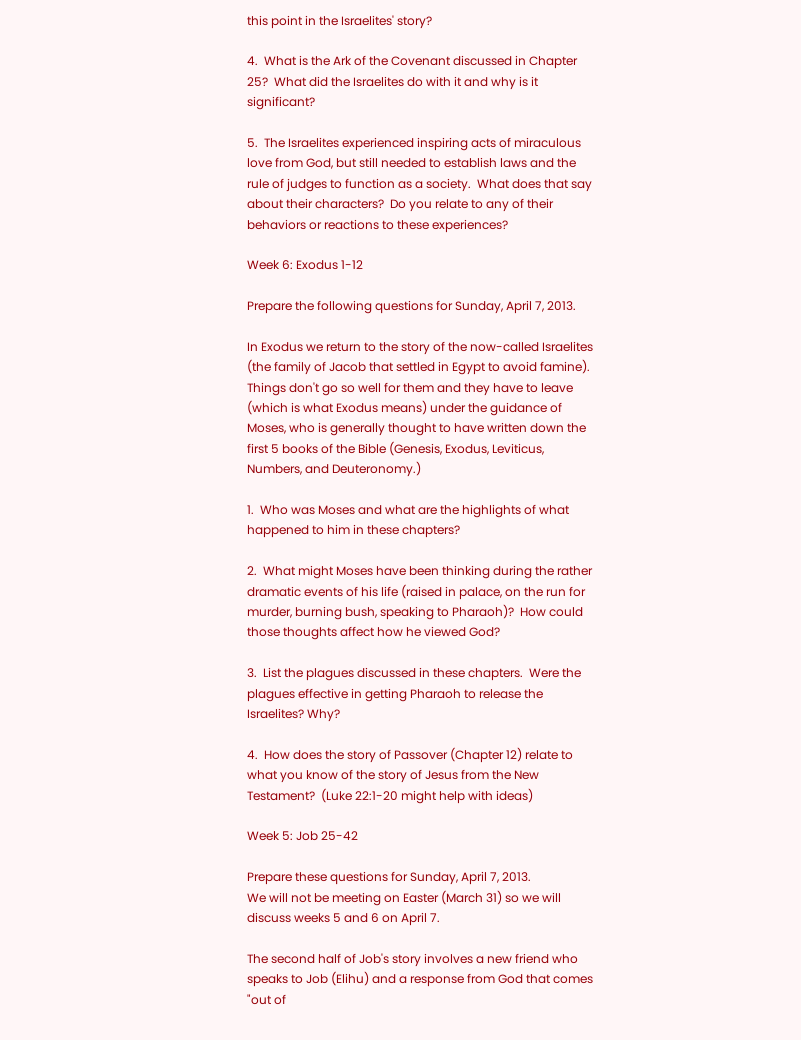this point in the Israelites' story?

4.  What is the Ark of the Covenant discussed in Chapter 25?  What did the Israelites do with it and why is it significant?

5.  The Israelites experienced inspiring acts of miraculous love from God, but still needed to establish laws and the rule of judges to function as a society.  What does that say about their characters?  Do you relate to any of their behaviors or reactions to these experiences?

Week 6: Exodus 1-12

Prepare the following questions for Sunday, April 7, 2013.

In Exodus we return to the story of the now-called Israelites (the family of Jacob that settled in Egypt to avoid famine).  Things don't go so well for them and they have to leave (which is what Exodus means) under the guidance of Moses, who is generally thought to have written down the first 5 books of the Bible (Genesis, Exodus, Leviticus, Numbers, and Deuteronomy.)

1.  Who was Moses and what are the highlights of what happened to him in these chapters?

2.  What might Moses have been thinking during the rather dramatic events of his life (raised in palace, on the run for murder, burning bush, speaking to Pharaoh)?  How could those thoughts affect how he viewed God?

3.  List the plagues discussed in these chapters.  Were the plagues effective in getting Pharaoh to release the Israelites? Why?

4.  How does the story of Passover (Chapter 12) relate to what you know of the story of Jesus from the New Testament?  (Luke 22:1-20 might help with ideas)

Week 5: Job 25-42

Prepare these questions for Sunday, April 7, 2013.
We will not be meeting on Easter (March 31) so we will discuss weeks 5 and 6 on April 7.

The second half of Job's story involves a new friend who speaks to Job (Elihu) and a response from God that comes "out of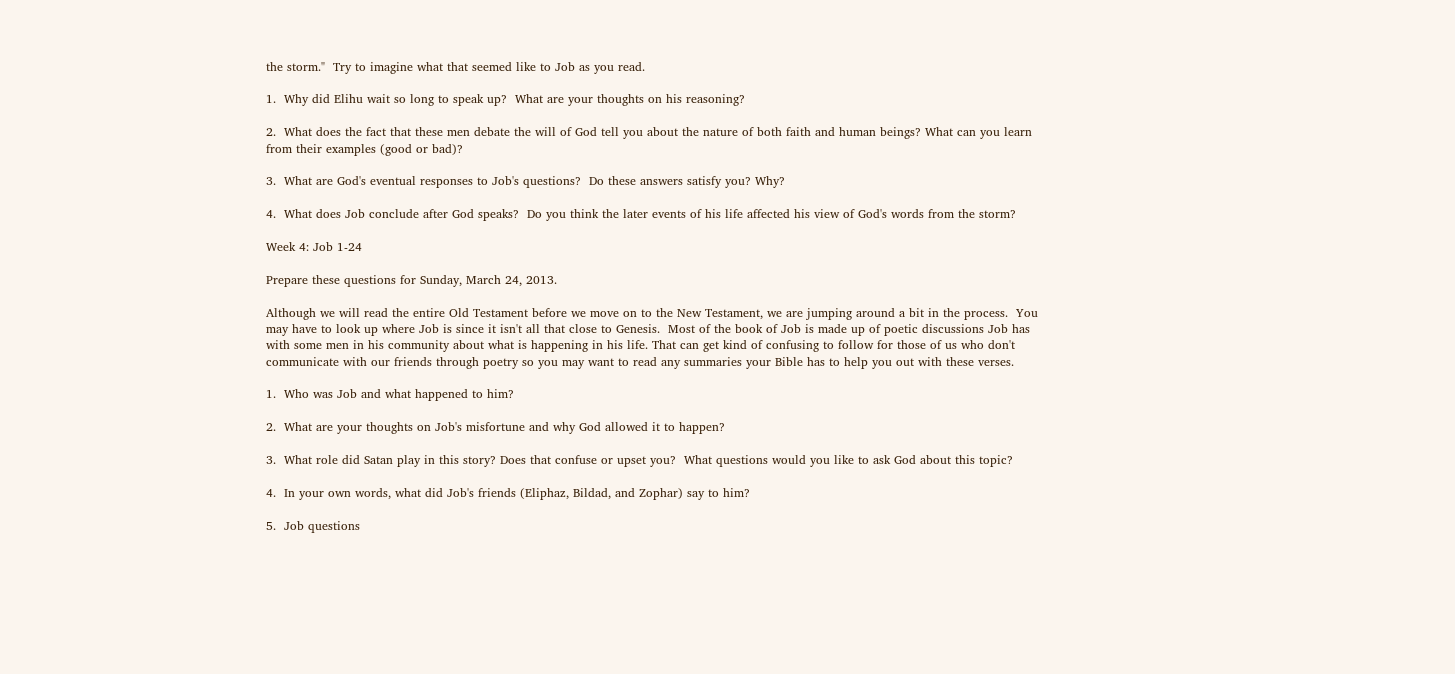the storm."  Try to imagine what that seemed like to Job as you read.

1.  Why did Elihu wait so long to speak up?  What are your thoughts on his reasoning?

2.  What does the fact that these men debate the will of God tell you about the nature of both faith and human beings? What can you learn from their examples (good or bad)?

3.  What are God's eventual responses to Job's questions?  Do these answers satisfy you? Why?

4.  What does Job conclude after God speaks?  Do you think the later events of his life affected his view of God's words from the storm?

Week 4: Job 1-24

Prepare these questions for Sunday, March 24, 2013.

Although we will read the entire Old Testament before we move on to the New Testament, we are jumping around a bit in the process.  You may have to look up where Job is since it isn't all that close to Genesis.  Most of the book of Job is made up of poetic discussions Job has with some men in his community about what is happening in his life. That can get kind of confusing to follow for those of us who don't communicate with our friends through poetry so you may want to read any summaries your Bible has to help you out with these verses.

1.  Who was Job and what happened to him?

2.  What are your thoughts on Job's misfortune and why God allowed it to happen?

3.  What role did Satan play in this story? Does that confuse or upset you?  What questions would you like to ask God about this topic?

4.  In your own words, what did Job's friends (Eliphaz, Bildad, and Zophar) say to him?

5.  Job questions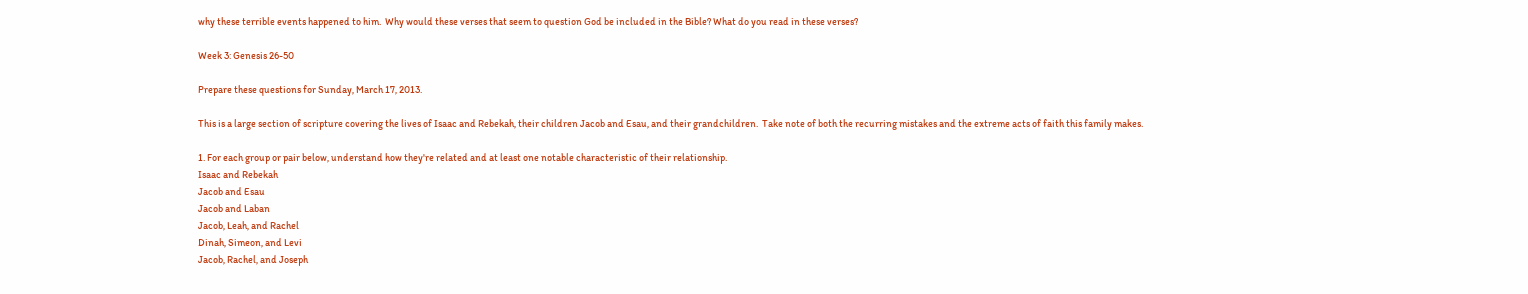why these terrible events happened to him.  Why would these verses that seem to question God be included in the Bible? What do you read in these verses?

Week 3: Genesis 26-50

Prepare these questions for Sunday, March 17, 2013.

This is a large section of scripture covering the lives of Isaac and Rebekah, their children Jacob and Esau, and their grandchildren.  Take note of both the recurring mistakes and the extreme acts of faith this family makes.

1. For each group or pair below, understand how they're related and at least one notable characteristic of their relationship.
Isaac and Rebekah
Jacob and Esau
Jacob and Laban
Jacob, Leah, and Rachel
Dinah, Simeon, and Levi
Jacob, Rachel, and Joseph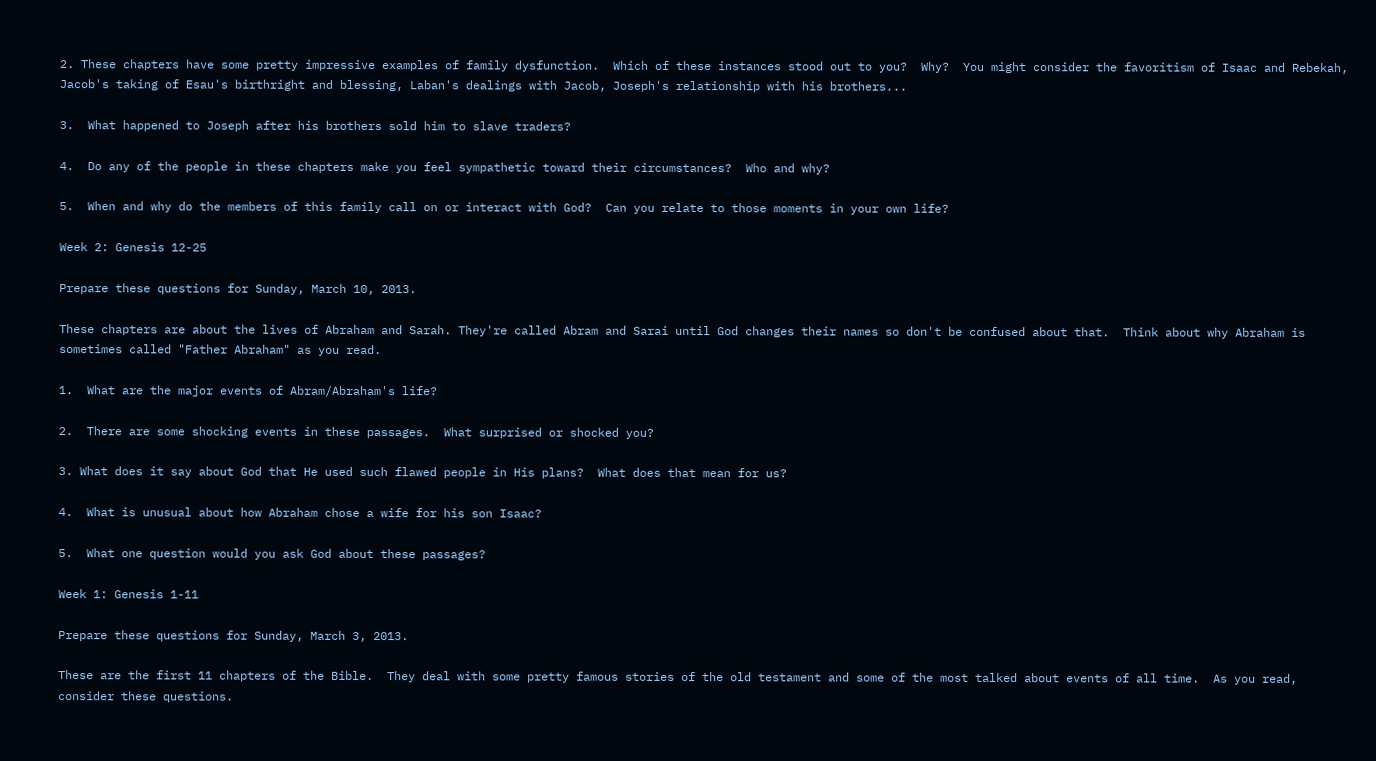2. These chapters have some pretty impressive examples of family dysfunction.  Which of these instances stood out to you?  Why?  You might consider the favoritism of Isaac and Rebekah, Jacob's taking of Esau's birthright and blessing, Laban's dealings with Jacob, Joseph's relationship with his brothers...

3.  What happened to Joseph after his brothers sold him to slave traders?

4.  Do any of the people in these chapters make you feel sympathetic toward their circumstances?  Who and why?

5.  When and why do the members of this family call on or interact with God?  Can you relate to those moments in your own life?

Week 2: Genesis 12-25

Prepare these questions for Sunday, March 10, 2013.

These chapters are about the lives of Abraham and Sarah. They're called Abram and Sarai until God changes their names so don't be confused about that.  Think about why Abraham is sometimes called "Father Abraham" as you read.

1.  What are the major events of Abram/Abraham's life?

2.  There are some shocking events in these passages.  What surprised or shocked you?

3. What does it say about God that He used such flawed people in His plans?  What does that mean for us?

4.  What is unusual about how Abraham chose a wife for his son Isaac?

5.  What one question would you ask God about these passages?

Week 1: Genesis 1-11

Prepare these questions for Sunday, March 3, 2013.

These are the first 11 chapters of the Bible.  They deal with some pretty famous stories of the old testament and some of the most talked about events of all time.  As you read, consider these questions.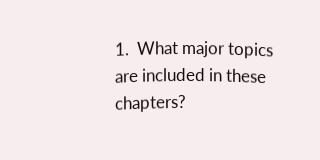1.  What major topics are included in these chapters?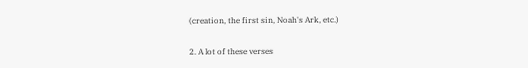(creation, the first sin, Noah's Ark, etc.)

2. A lot of these verses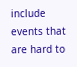include events that are hard to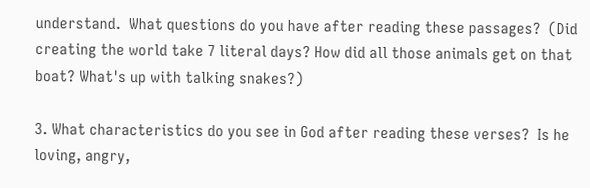understand.  What questions do you have after reading these passages?  (Did creating the world take 7 literal days? How did all those animals get on that boat? What's up with talking snakes?)

3. What characteristics do you see in God after reading these verses?  Is he loving, angry,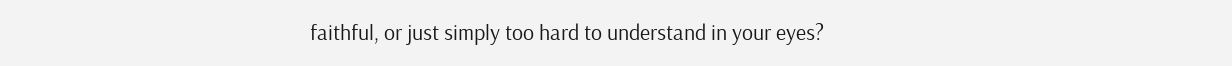faithful, or just simply too hard to understand in your eyes?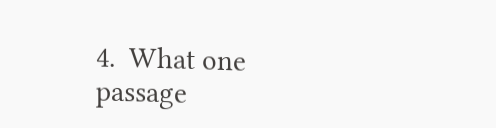4.  What one passage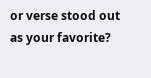or verse stood out as your favorite?